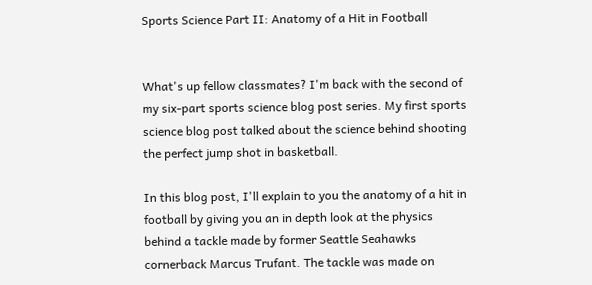Sports Science Part II: Anatomy of a Hit in Football


What's up fellow classmates? I'm back with the second of my six-part sports science blog post series. My first sports science blog post talked about the science behind shooting the perfect jump shot in basketball.

In this blog post, I'll explain to you the anatomy of a hit in football by giving you an in depth look at the physics behind a tackle made by former Seattle Seahawks cornerback Marcus Trufant. The tackle was made on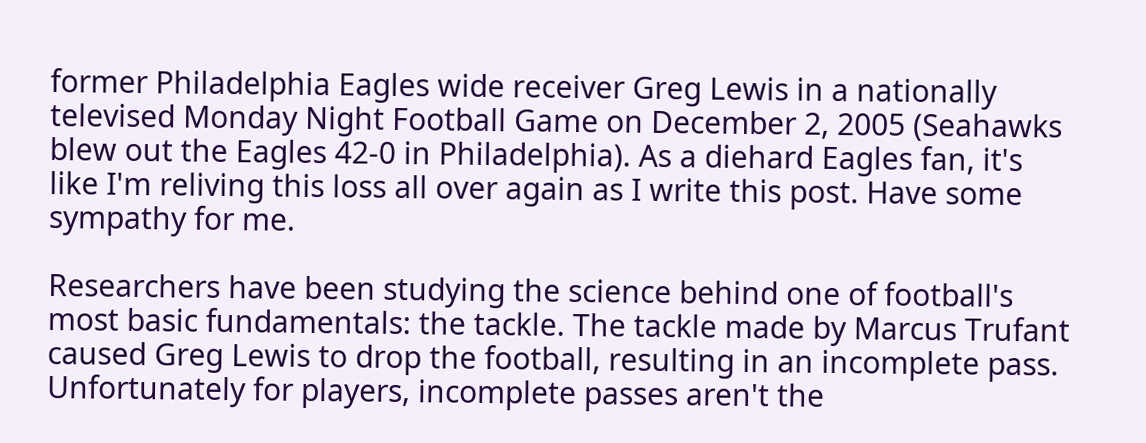former Philadelphia Eagles wide receiver Greg Lewis in a nationally televised Monday Night Football Game on December 2, 2005 (Seahawks blew out the Eagles 42-0 in Philadelphia). As a diehard Eagles fan, it's like I'm reliving this loss all over again as I write this post. Have some sympathy for me.

Researchers have been studying the science behind one of football's most basic fundamentals: the tackle. The tackle made by Marcus Trufant caused Greg Lewis to drop the football, resulting in an incomplete pass. Unfortunately for players, incomplete passes aren't the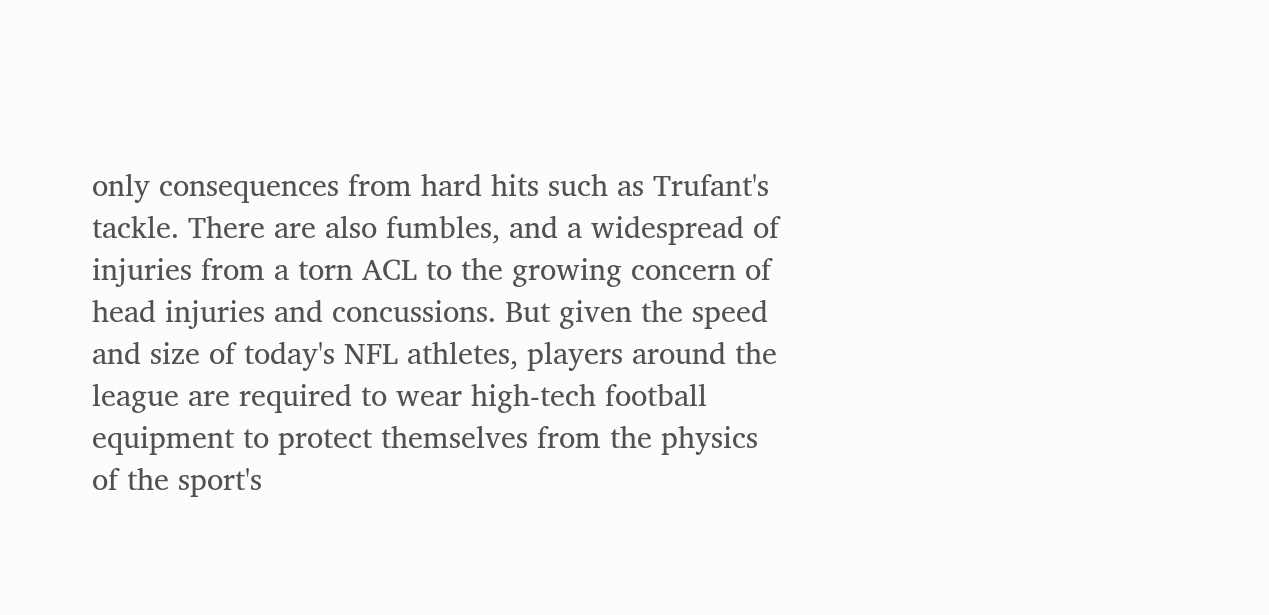only consequences from hard hits such as Trufant's tackle. There are also fumbles, and a widespread of injuries from a torn ACL to the growing concern of head injuries and concussions. But given the speed and size of today's NFL athletes, players around the league are required to wear high-tech football equipment to protect themselves from the physics of the sport's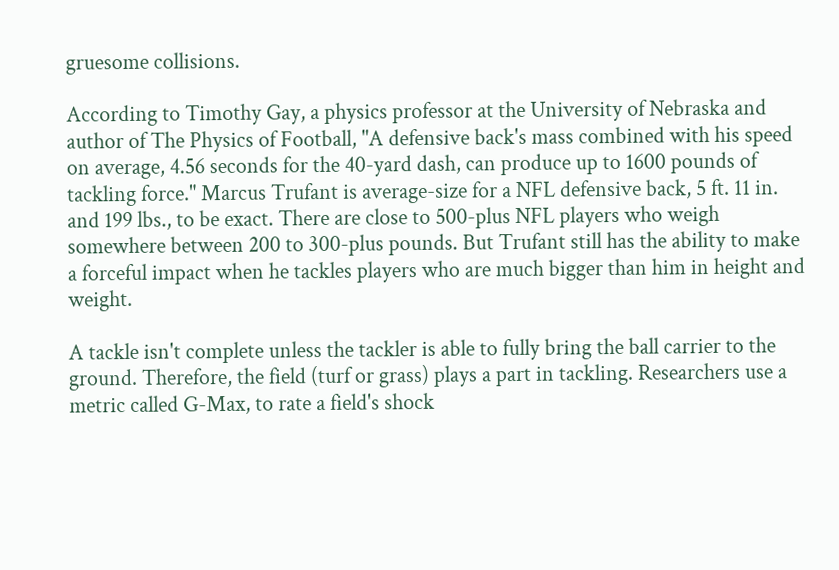gruesome collisions.

According to Timothy Gay, a physics professor at the University of Nebraska and author of The Physics of Football, "A defensive back's mass combined with his speed on average, 4.56 seconds for the 40-yard dash, can produce up to 1600 pounds of tackling force." Marcus Trufant is average-size for a NFL defensive back, 5 ft. 11 in. and 199 lbs., to be exact. There are close to 500-plus NFL players who weigh somewhere between 200 to 300-plus pounds. But Trufant still has the ability to make a forceful impact when he tackles players who are much bigger than him in height and weight.

A tackle isn't complete unless the tackler is able to fully bring the ball carrier to the ground. Therefore, the field (turf or grass) plays a part in tackling. Researchers use a metric called G-Max, to rate a field's shock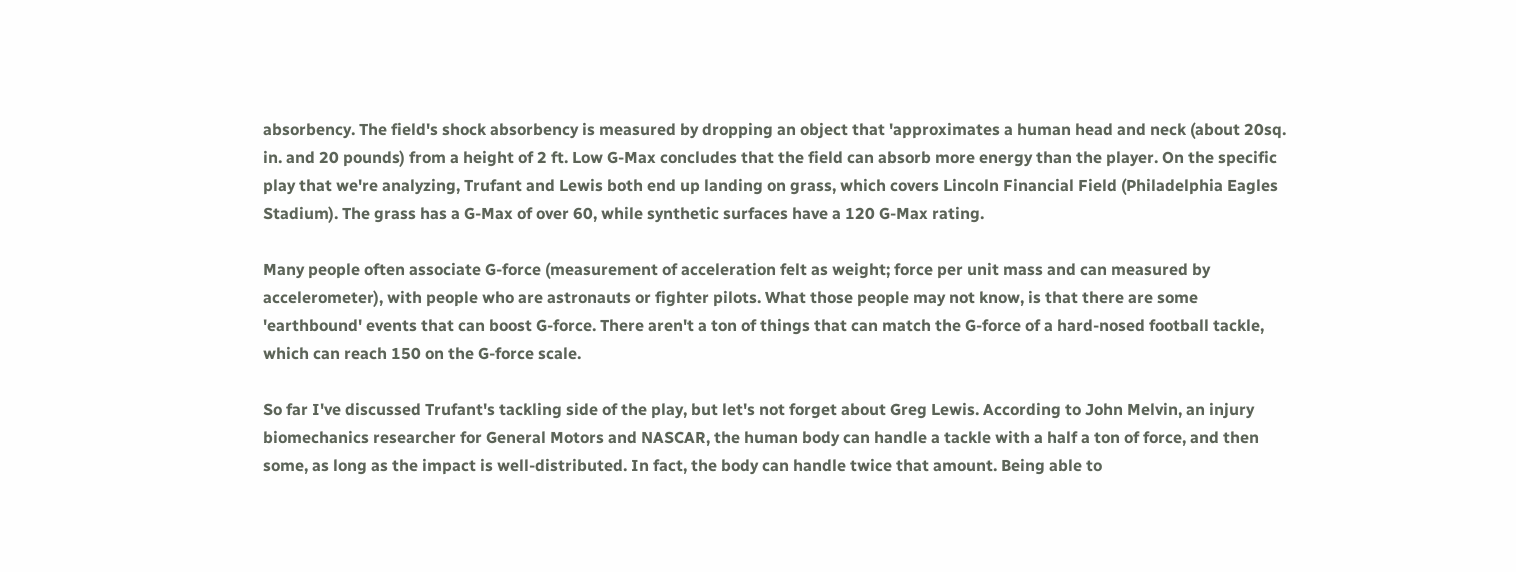absorbency. The field's shock absorbency is measured by dropping an object that 'approximates a human head and neck (about 20sq. in. and 20 pounds) from a height of 2 ft. Low G-Max concludes that the field can absorb more energy than the player. On the specific play that we're analyzing, Trufant and Lewis both end up landing on grass, which covers Lincoln Financial Field (Philadelphia Eagles Stadium). The grass has a G-Max of over 60, while synthetic surfaces have a 120 G-Max rating.

Many people often associate G-force (measurement of acceleration felt as weight; force per unit mass and can measured by accelerometer), with people who are astronauts or fighter pilots. What those people may not know, is that there are some 'earthbound' events that can boost G-force. There aren't a ton of things that can match the G-force of a hard-nosed football tackle, which can reach 150 on the G-force scale.

So far I've discussed Trufant's tackling side of the play, but let's not forget about Greg Lewis. According to John Melvin, an injury biomechanics researcher for General Motors and NASCAR, the human body can handle a tackle with a half a ton of force, and then some, as long as the impact is well-distributed. In fact, the body can handle twice that amount. Being able to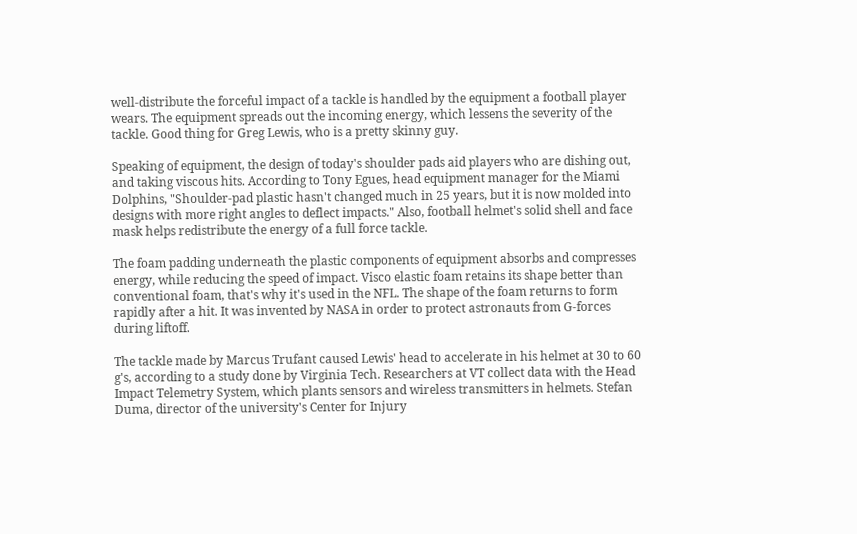well-distribute the forceful impact of a tackle is handled by the equipment a football player wears. The equipment spreads out the incoming energy, which lessens the severity of the tackle. Good thing for Greg Lewis, who is a pretty skinny guy.

Speaking of equipment, the design of today's shoulder pads aid players who are dishing out, and taking viscous hits. According to Tony Egues, head equipment manager for the Miami Dolphins, "Shoulder-pad plastic hasn't changed much in 25 years, but it is now molded into designs with more right angles to deflect impacts." Also, football helmet's solid shell and face mask helps redistribute the energy of a full force tackle.

The foam padding underneath the plastic components of equipment absorbs and compresses energy, while reducing the speed of impact. Visco elastic foam retains its shape better than conventional foam, that's why it's used in the NFL. The shape of the foam returns to form rapidly after a hit. It was invented by NASA in order to protect astronauts from G-forces during liftoff.

The tackle made by Marcus Trufant caused Lewis' head to accelerate in his helmet at 30 to 60 g's, according to a study done by Virginia Tech. Researchers at VT collect data with the Head Impact Telemetry System, which plants sensors and wireless transmitters in helmets. Stefan Duma, director of the university's Center for Injury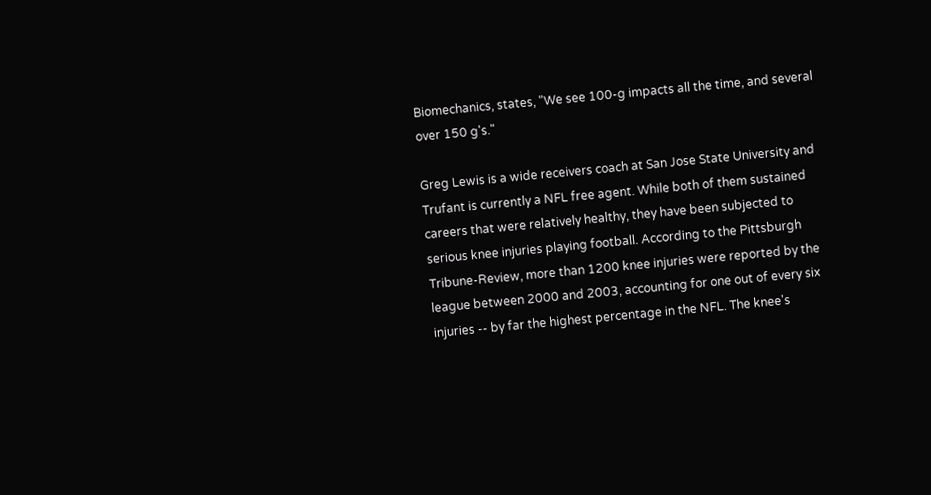Biomechanics, states, "We see 100-g impacts all the time, and several over 150 g's."

Greg Lewis is a wide receivers coach at San Jose State University and Trufant is currently a NFL free agent. While both of them sustained careers that were relatively healthy, they have been subjected to serious knee injuries playing football. According to the Pittsburgh Tribune-Review, more than 1200 knee injuries were reported by the league between 2000 and 2003, accounting for one out of every six injuries -- by far the highest percentage in the NFL. The knee's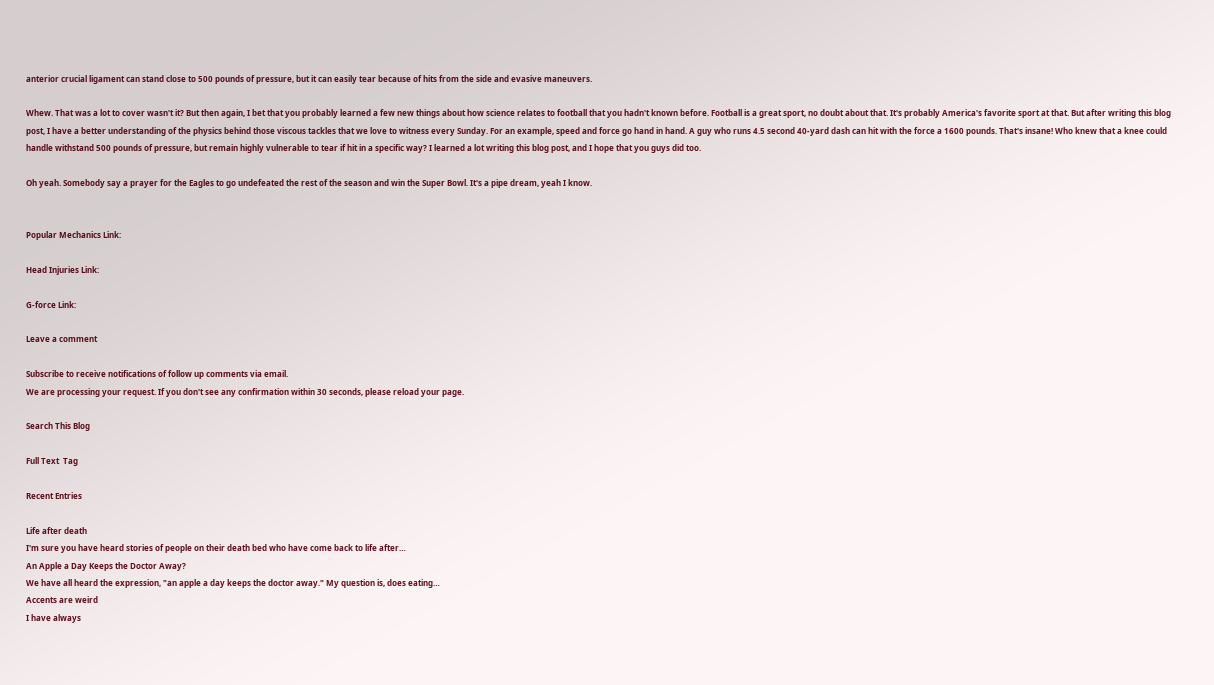anterior crucial ligament can stand close to 500 pounds of pressure, but it can easily tear because of hits from the side and evasive maneuvers.

Whew. That was a lot to cover wasn't it? But then again, I bet that you probably learned a few new things about how science relates to football that you hadn't known before. Football is a great sport, no doubt about that. It's probably America's favorite sport at that. But after writing this blog post, I have a better understanding of the physics behind those viscous tackles that we love to witness every Sunday. For an example, speed and force go hand in hand. A guy who runs 4.5 second 40-yard dash can hit with the force a 1600 pounds. That's insane! Who knew that a knee could handle withstand 500 pounds of pressure, but remain highly vulnerable to tear if hit in a specific way? I learned a lot writing this blog post, and I hope that you guys did too.

Oh yeah. Somebody say a prayer for the Eagles to go undefeated the rest of the season and win the Super Bowl. It's a pipe dream, yeah I know.


Popular Mechanics Link:

Head Injuries Link:

G-force Link:

Leave a comment

Subscribe to receive notifications of follow up comments via email.
We are processing your request. If you don't see any confirmation within 30 seconds, please reload your page.

Search This Blog

Full Text  Tag

Recent Entries

Life after death
I'm sure you have heard stories of people on their death bed who have come back to life after…
An Apple a Day Keeps the Doctor Away?
We have all heard the expression, "an apple a day keeps the doctor away." My question is, does eating…
Accents are weird
I have always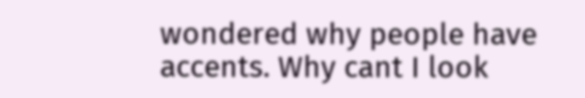wondered why people have accents. Why cant I look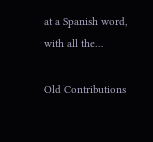at a Spanish word, with all the…

Old Contributions